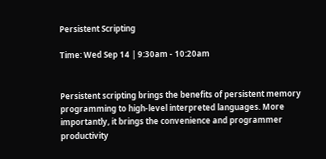Persistent Scripting

Time: Wed Sep 14 | 9:30am - 10:20am


Persistent scripting brings the benefits of persistent memory programming to high-level interpreted languages. More importantly, it brings the convenience and programmer productivity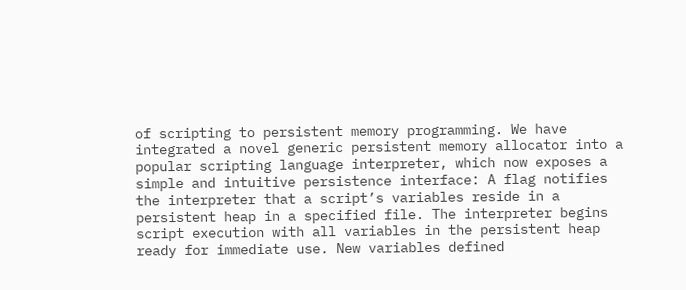of scripting to persistent memory programming. We have integrated a novel generic persistent memory allocator into a popular scripting language interpreter, which now exposes a simple and intuitive persistence interface: A flag notifies the interpreter that a script’s variables reside in a persistent heap in a specified file. The interpreter begins script execution with all variables in the persistent heap ready for immediate use. New variables defined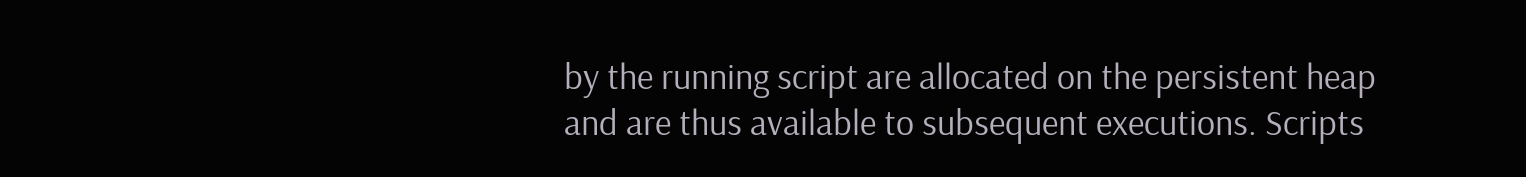by the running script are allocated on the persistent heap and are thus available to subsequent executions. Scripts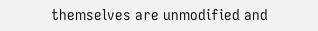themselves are unmodified and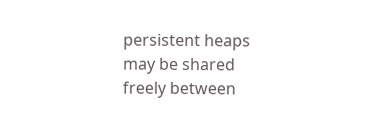persistent heaps may be shared freely between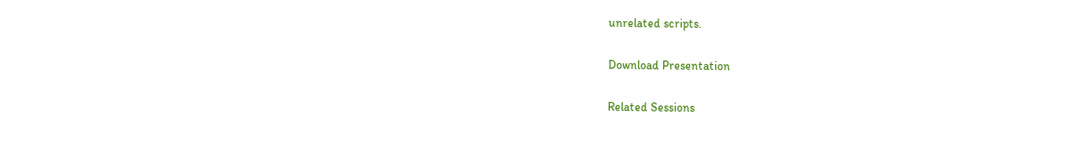unrelated scripts.

Download Presentation

Related Sessions